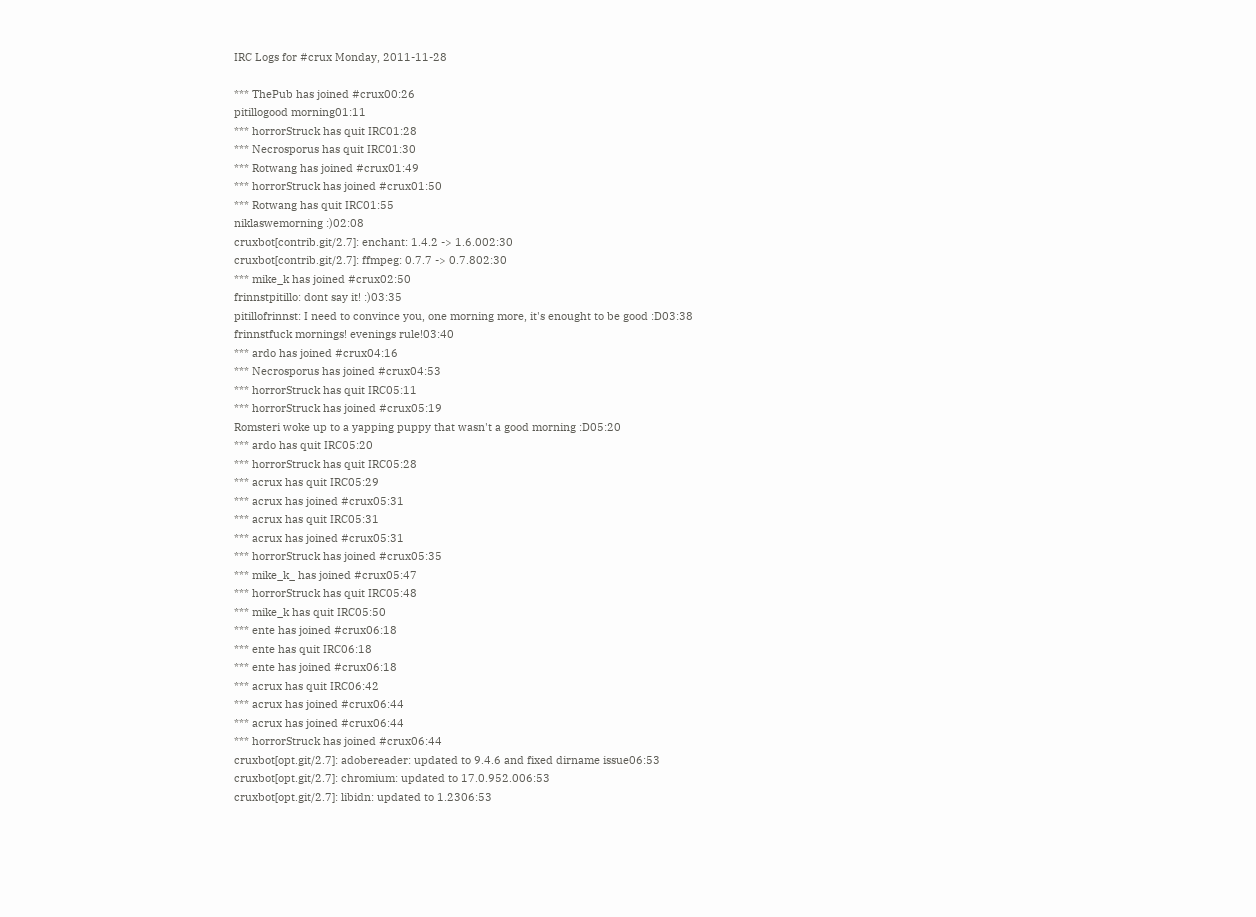IRC Logs for #crux Monday, 2011-11-28

*** ThePub has joined #crux00:26
pitillogood morning01:11
*** horrorStruck has quit IRC01:28
*** Necrosporus has quit IRC01:30
*** Rotwang has joined #crux01:49
*** horrorStruck has joined #crux01:50
*** Rotwang has quit IRC01:55
niklaswemorning :)02:08
cruxbot[contrib.git/2.7]: enchant: 1.4.2 -> 1.6.002:30
cruxbot[contrib.git/2.7]: ffmpeg: 0.7.7 -> 0.7.802:30
*** mike_k has joined #crux02:50
frinnstpitillo: dont say it! :)03:35
pitillofrinnst: I need to convince you, one morning more, it's enought to be good :D03:38
frinnstfuck mornings! evenings rule!03:40
*** ardo has joined #crux04:16
*** Necrosporus has joined #crux04:53
*** horrorStruck has quit IRC05:11
*** horrorStruck has joined #crux05:19
Romsteri woke up to a yapping puppy that wasn't a good morning :D05:20
*** ardo has quit IRC05:20
*** horrorStruck has quit IRC05:28
*** acrux has quit IRC05:29
*** acrux has joined #crux05:31
*** acrux has quit IRC05:31
*** acrux has joined #crux05:31
*** horrorStruck has joined #crux05:35
*** mike_k_ has joined #crux05:47
*** horrorStruck has quit IRC05:48
*** mike_k has quit IRC05:50
*** ente has joined #crux06:18
*** ente has quit IRC06:18
*** ente has joined #crux06:18
*** acrux has quit IRC06:42
*** acrux has joined #crux06:44
*** acrux has joined #crux06:44
*** horrorStruck has joined #crux06:44
cruxbot[opt.git/2.7]: adobereader: updated to 9.4.6 and fixed dirname issue06:53
cruxbot[opt.git/2.7]: chromium: updated to 17.0.952.006:53
cruxbot[opt.git/2.7]: libidn: updated to 1.2306:53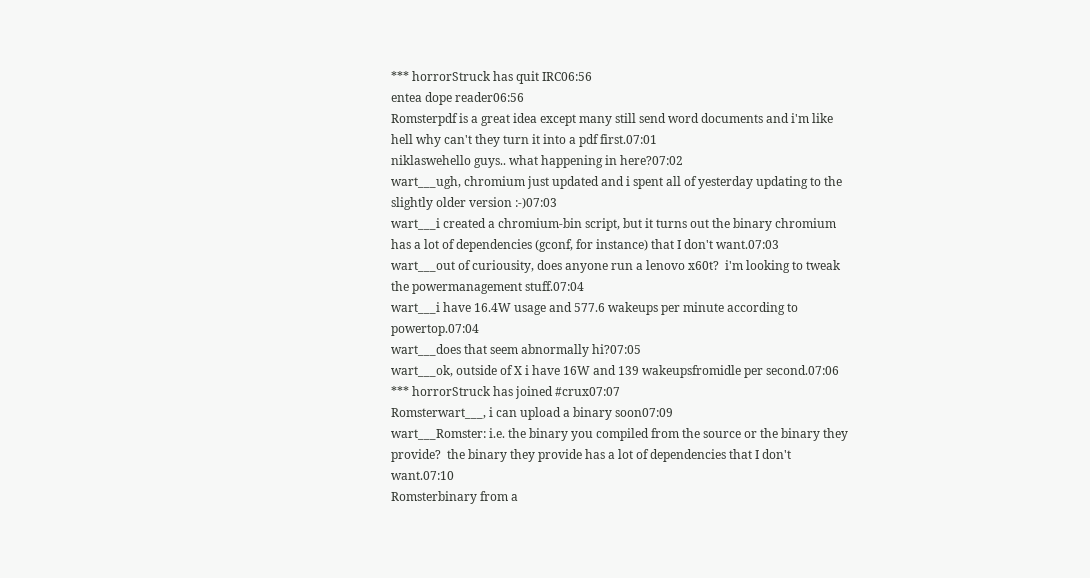*** horrorStruck has quit IRC06:56
entea dope reader06:56
Romsterpdf is a great idea except many still send word documents and i'm like hell why can't they turn it into a pdf first.07:01
niklaswehello guys.. what happening in here?07:02
wart___ugh, chromium just updated and i spent all of yesterday updating to the slightly older version :-)07:03
wart___i created a chromium-bin script, but it turns out the binary chromium has a lot of dependencies (gconf, for instance) that I don't want.07:03
wart___out of curiousity, does anyone run a lenovo x60t?  i'm looking to tweak the powermanagement stuff.07:04
wart___i have 16.4W usage and 577.6 wakeups per minute according to powertop.07:04
wart___does that seem abnormally hi?07:05
wart___ok, outside of X i have 16W and 139 wakeupsfromidle per second.07:06
*** horrorStruck has joined #crux07:07
Romsterwart___, i can upload a binary soon07:09
wart___Romster: i.e. the binary you compiled from the source or the binary they provide?  the binary they provide has a lot of dependencies that I don't want.07:10
Romsterbinary from a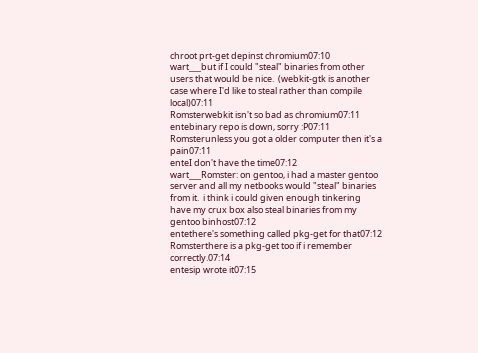chroot prt-get depinst chromium07:10
wart___but if I could "steal" binaries from other users that would be nice.  (webkit-gtk is another case where I'd like to steal rather than compile local)07:11
Romsterwebkit isn't so bad as chromium07:11
entebinary repo is down, sorry :P07:11
Romsterunless you got a older computer then it's a pain07:11
enteI don't have the time07:12
wart___Romster: on gentoo, i had a master gentoo server and all my netbooks would "steal" binaries from it.  i think i could given enough tinkering have my crux box also steal binaries from my gentoo binhost07:12
entethere's something called pkg-get for that07:12
Romsterthere is a pkg-get too if i remember correctly.07:14
entesip wrote it07:15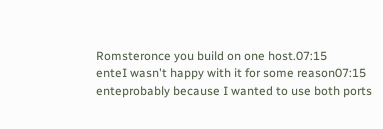Romsteronce you build on one host.07:15
enteI wasn't happy with it for some reason07:15
enteprobably because I wanted to use both ports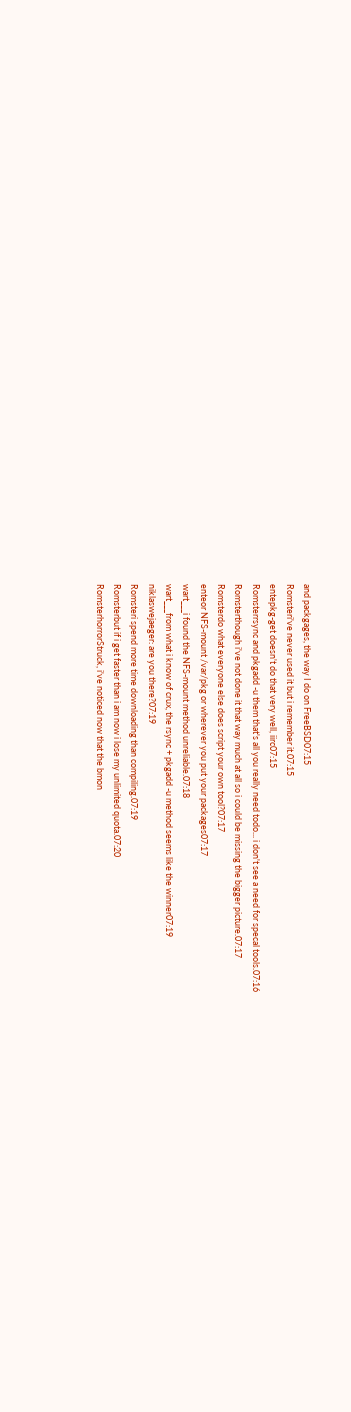and packgages, the way I do on FreeBSD07:15
Romsteri've never used it but i remember it.07:15
entepkg-get doesn't do that very well, iirc07:15
Romsterrsync and pkgadd -u them that's all you really need todo... i don't see a need for specal tools.07:16
Romsterthough i've not done it that way much at all so i could be missing the bigger picture.07:17
Romsterdo what everyone else does script your own tool?07:17
enteor NFS-mount /var/pkg or wherever you put your packages07:17
wart___i found the NFS-mount method unreliable.07:18
wart___from what i know of crux, the rsync + pkgadd -u method seems like the winner07:19
niklaswejaeger: are you there?07:19
Romsteri spend more time downloading than compiling.07:19
Romsterbut if i get faster than i am now i lose my unlimited quota.07:20
RomsterhorrorStruck, i've noticed now that the bmon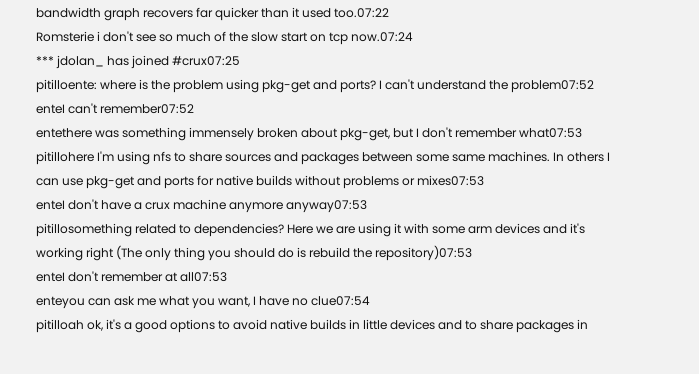bandwidth graph recovers far quicker than it used too.07:22
Romsterie i don't see so much of the slow start on tcp now.07:24
*** jdolan_ has joined #crux07:25
pitilloente: where is the problem using pkg-get and ports? I can't understand the problem07:52
enteI can't remember07:52
entethere was something immensely broken about pkg-get, but I don't remember what07:53
pitillohere I'm using nfs to share sources and packages between some same machines. In others I can use pkg-get and ports for native builds without problems or mixes07:53
enteI don't have a crux machine anymore anyway07:53
pitillosomething related to dependencies? Here we are using it with some arm devices and it's working right (The only thing you should do is rebuild the repository)07:53
enteI don't remember at all07:53
enteyou can ask me what you want, I have no clue07:54
pitilloah ok, it's a good options to avoid native builds in little devices and to share packages in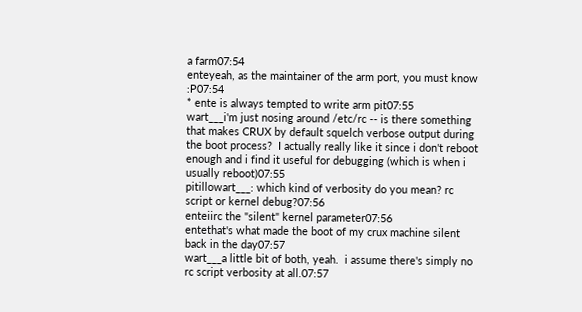a farm07:54
enteyeah, as the maintainer of the arm port, you must know :P07:54
* ente is always tempted to write arm pit07:55
wart___i'm just nosing around /etc/rc -- is there something that makes CRUX by default squelch verbose output during the boot process?  I actually really like it since i don't reboot enough and i find it useful for debugging (which is when i usually reboot)07:55
pitillowart___: which kind of verbosity do you mean? rc script or kernel debug?07:56
enteiirc the "silent" kernel parameter07:56
entethat's what made the boot of my crux machine silent back in the day07:57
wart___a little bit of both, yeah.  i assume there's simply no rc script verbosity at all.07:57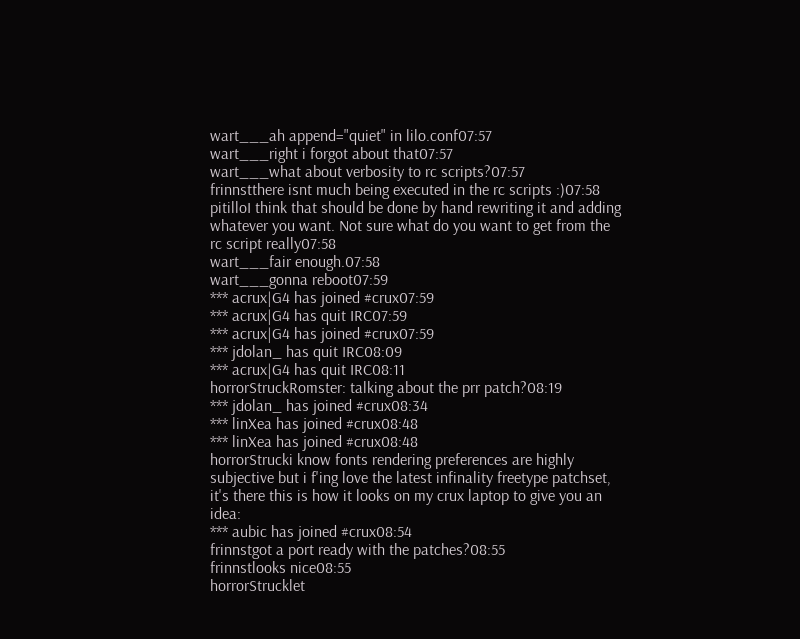wart___ah append="quiet" in lilo.conf07:57
wart___right i forgot about that07:57
wart___what about verbosity to rc scripts?07:57
frinnstthere isnt much being executed in the rc scripts :)07:58
pitilloI think that should be done by hand rewriting it and adding whatever you want. Not sure what do you want to get from the rc script really07:58
wart___fair enough.07:58
wart___gonna reboot07:59
*** acrux|G4 has joined #crux07:59
*** acrux|G4 has quit IRC07:59
*** acrux|G4 has joined #crux07:59
*** jdolan_ has quit IRC08:09
*** acrux|G4 has quit IRC08:11
horrorStruckRomster: talking about the prr patch?08:19
*** jdolan_ has joined #crux08:34
*** linXea has joined #crux08:48
*** linXea has joined #crux08:48
horrorStrucki know fonts rendering preferences are highly subjective but i f'ing love the latest infinality freetype patchset, it's there this is how it looks on my crux laptop to give you an idea:
*** aubic has joined #crux08:54
frinnstgot a port ready with the patches?08:55
frinnstlooks nice08:55
horrorStrucklet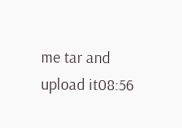me tar and upload it08:56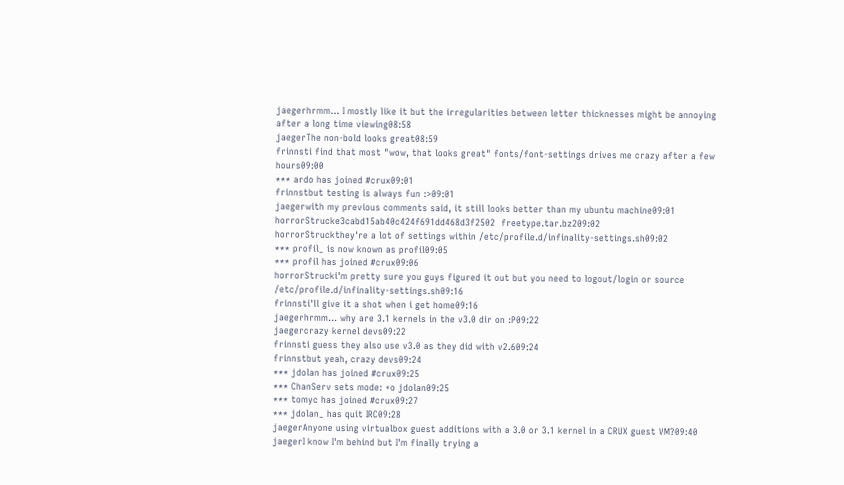jaegerhrmm... I mostly like it but the irregularities between letter thicknesses might be annoying after a long time viewing08:58
jaegerThe non-bold looks great08:59
frinnsti find that most "wow, that looks great" fonts/font-settings drives me crazy after a few hours09:00
*** ardo has joined #crux09:01
frinnstbut testing is always fun :>09:01
jaegerwith my previous comments said, it still looks better than my ubuntu machine09:01
horrorStrucke3cabd15ab40c424f691dd468d3f2502  freetype.tar.bz209:02
horrorStruckthey're a lot of settings within /etc/profile.d/infinality-settings.sh09:02
*** profil_ is now known as profil09:05
*** profil has joined #crux09:06
horrorStrucki'm pretty sure you guys figured it out but you need to logout/login or source /etc/profile.d/infinality-settings.sh09:16
frinnsti'll give it a shot when i get home09:16
jaegerhrmm... why are 3.1 kernels in the v3.0 dir on :P09:22
jaegercrazy kernel devs09:22
frinnsti guess they also use v3.0 as they did with v2.609:24
frinnstbut yeah, crazy devs09:24
*** jdolan has joined #crux09:25
*** ChanServ sets mode: +o jdolan09:25
*** tomyc has joined #crux09:27
*** jdolan_ has quit IRC09:28
jaegerAnyone using virtualbox guest additions with a 3.0 or 3.1 kernel in a CRUX guest VM?09:40
jaegerI know I'm behind but I'm finally trying a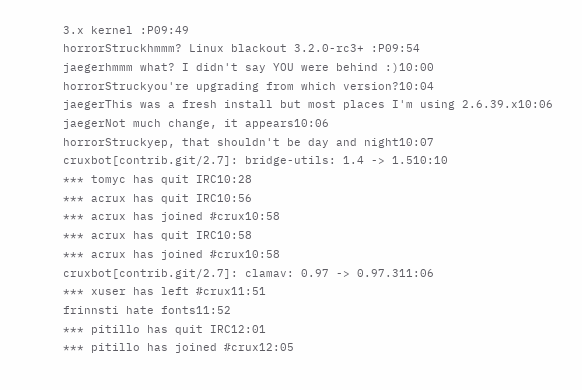3.x kernel :P09:49
horrorStruckhmmm? Linux blackout 3.2.0-rc3+ :P09:54
jaegerhmmm what? I didn't say YOU were behind :)10:00
horrorStruckyou're upgrading from which version?10:04
jaegerThis was a fresh install but most places I'm using 2.6.39.x10:06
jaegerNot much change, it appears10:06
horrorStruckyep, that shouldn't be day and night10:07
cruxbot[contrib.git/2.7]: bridge-utils: 1.4 -> 1.510:10
*** tomyc has quit IRC10:28
*** acrux has quit IRC10:56
*** acrux has joined #crux10:58
*** acrux has quit IRC10:58
*** acrux has joined #crux10:58
cruxbot[contrib.git/2.7]: clamav: 0.97 -> 0.97.311:06
*** xuser has left #crux11:51
frinnsti hate fonts11:52
*** pitillo has quit IRC12:01
*** pitillo has joined #crux12:05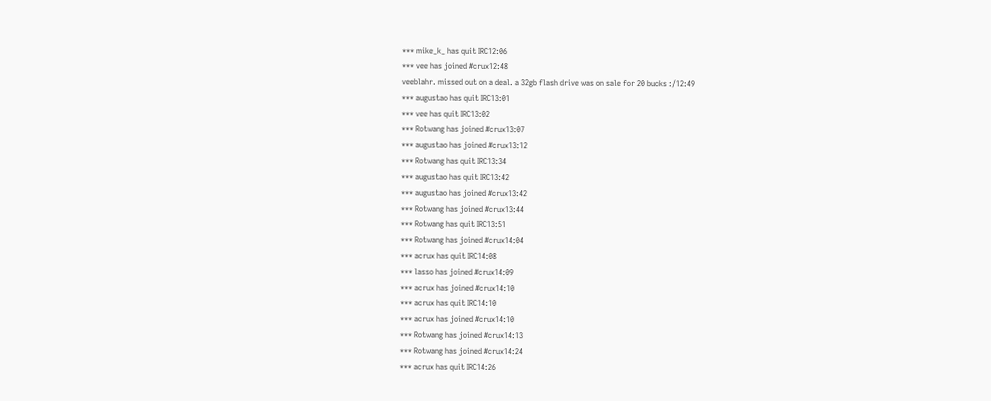*** mike_k_ has quit IRC12:06
*** vee has joined #crux12:48
veeblahr. missed out on a deal. a 32gb flash drive was on sale for 20 bucks :/12:49
*** augustao has quit IRC13:01
*** vee has quit IRC13:02
*** Rotwang has joined #crux13:07
*** augustao has joined #crux13:12
*** Rotwang has quit IRC13:34
*** augustao has quit IRC13:42
*** augustao has joined #crux13:42
*** Rotwang has joined #crux13:44
*** Rotwang has quit IRC13:51
*** Rotwang has joined #crux14:04
*** acrux has quit IRC14:08
*** lasso has joined #crux14:09
*** acrux has joined #crux14:10
*** acrux has quit IRC14:10
*** acrux has joined #crux14:10
*** Rotwang has joined #crux14:13
*** Rotwang has joined #crux14:24
*** acrux has quit IRC14:26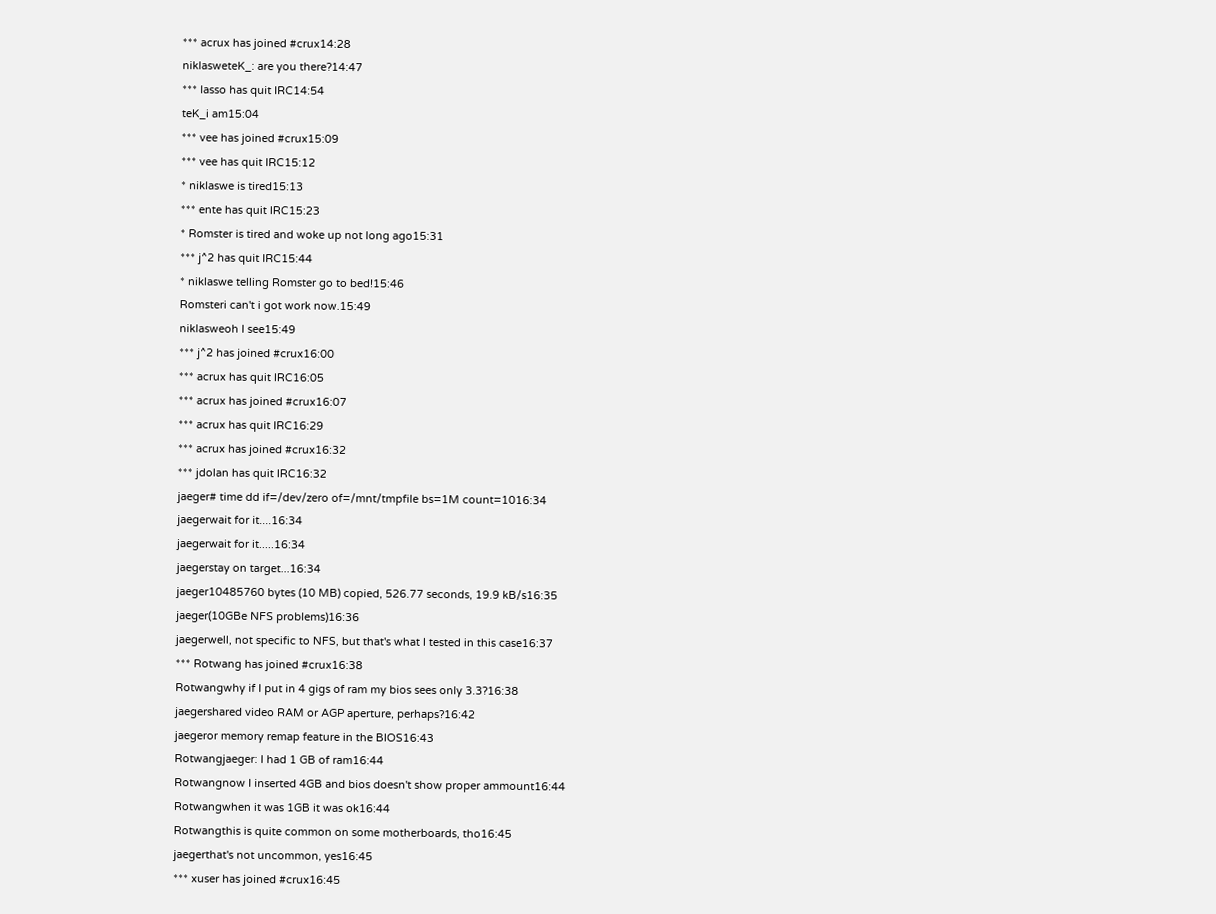*** acrux has joined #crux14:28
niklasweteK_: are you there?14:47
*** lasso has quit IRC14:54
teK_i am15:04
*** vee has joined #crux15:09
*** vee has quit IRC15:12
* niklaswe is tired15:13
*** ente has quit IRC15:23
* Romster is tired and woke up not long ago15:31
*** j^2 has quit IRC15:44
* niklaswe telling Romster go to bed!15:46
Romsteri can't i got work now.15:49
niklasweoh I see15:49
*** j^2 has joined #crux16:00
*** acrux has quit IRC16:05
*** acrux has joined #crux16:07
*** acrux has quit IRC16:29
*** acrux has joined #crux16:32
*** jdolan has quit IRC16:32
jaeger# time dd if=/dev/zero of=/mnt/tmpfile bs=1M count=1016:34
jaegerwait for it....16:34
jaegerwait for it.....16:34
jaegerstay on target...16:34
jaeger10485760 bytes (10 MB) copied, 526.77 seconds, 19.9 kB/s16:35
jaeger(10GBe NFS problems)16:36
jaegerwell, not specific to NFS, but that's what I tested in this case16:37
*** Rotwang has joined #crux16:38
Rotwangwhy if I put in 4 gigs of ram my bios sees only 3.3?16:38
jaegershared video RAM or AGP aperture, perhaps?16:42
jaegeror memory remap feature in the BIOS16:43
Rotwangjaeger: I had 1 GB of ram16:44
Rotwangnow I inserted 4GB and bios doesn't show proper ammount16:44
Rotwangwhen it was 1GB it was ok16:44
Rotwangthis is quite common on some motherboards, tho16:45
jaegerthat's not uncommon, yes16:45
*** xuser has joined #crux16:45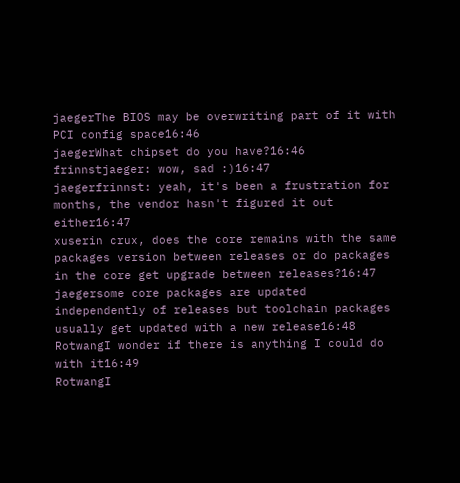jaegerThe BIOS may be overwriting part of it with PCI config space16:46
jaegerWhat chipset do you have?16:46
frinnstjaeger: wow, sad :)16:47
jaegerfrinnst: yeah, it's been a frustration for months, the vendor hasn't figured it out either16:47
xuserin crux, does the core remains with the same packages version between releases or do packages in the core get upgrade between releases?16:47
jaegersome core packages are updated independently of releases but toolchain packages usually get updated with a new release16:48
RotwangI wonder if there is anything I could do with it16:49
RotwangI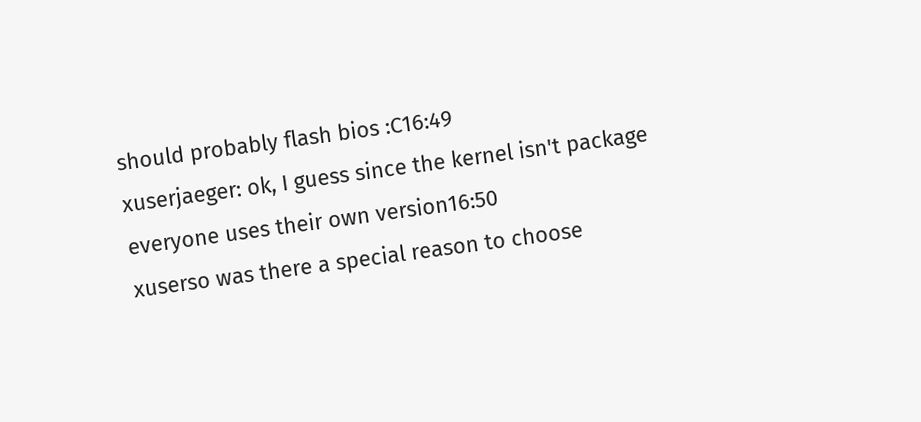should probably flash bios :C16:49
xuserjaeger: ok, I guess since the kernel isn't package everyone uses their own version16:50
xuserso was there a special reason to choose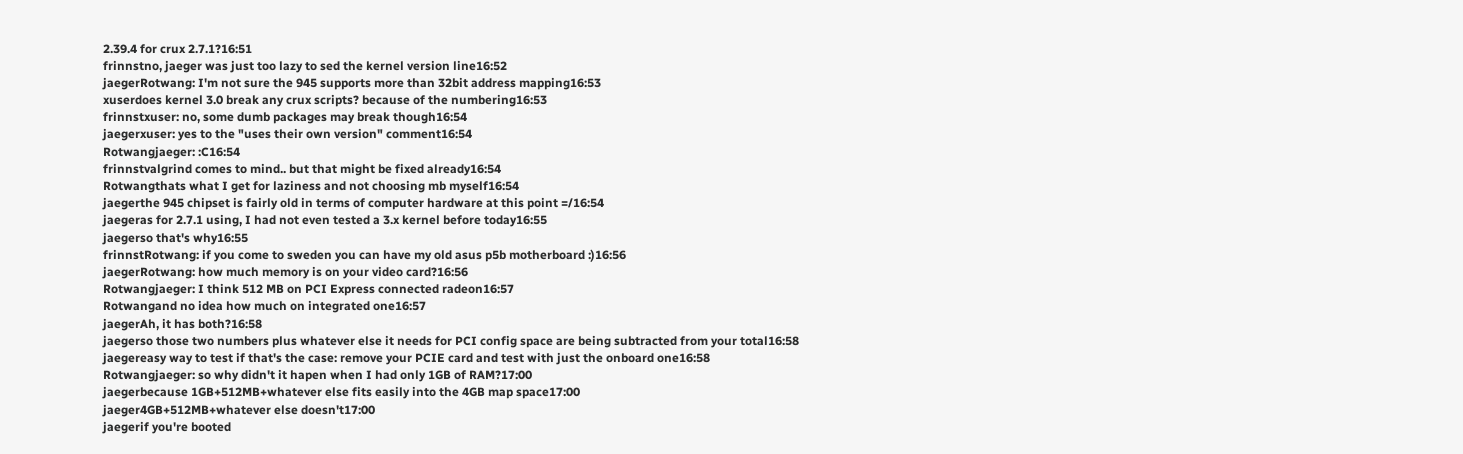2.39.4 for crux 2.7.1?16:51
frinnstno, jaeger was just too lazy to sed the kernel version line16:52
jaegerRotwang: I'm not sure the 945 supports more than 32bit address mapping16:53
xuserdoes kernel 3.0 break any crux scripts? because of the numbering16:53
frinnstxuser: no, some dumb packages may break though16:54
jaegerxuser: yes to the "uses their own version" comment16:54
Rotwangjaeger: :C16:54
frinnstvalgrind comes to mind.. but that might be fixed already16:54
Rotwangthats what I get for laziness and not choosing mb myself16:54
jaegerthe 945 chipset is fairly old in terms of computer hardware at this point =/16:54
jaegeras for 2.7.1 using, I had not even tested a 3.x kernel before today16:55
jaegerso that's why16:55
frinnstRotwang: if you come to sweden you can have my old asus p5b motherboard :)16:56
jaegerRotwang: how much memory is on your video card?16:56
Rotwangjaeger: I think 512 MB on PCI Express connected radeon16:57
Rotwangand no idea how much on integrated one16:57
jaegerAh, it has both?16:58
jaegerso those two numbers plus whatever else it needs for PCI config space are being subtracted from your total16:58
jaegereasy way to test if that's the case: remove your PCIE card and test with just the onboard one16:58
Rotwangjaeger: so why didn't it hapen when I had only 1GB of RAM?17:00
jaegerbecause 1GB+512MB+whatever else fits easily into the 4GB map space17:00
jaeger4GB+512MB+whatever else doesn't17:00
jaegerif you're booted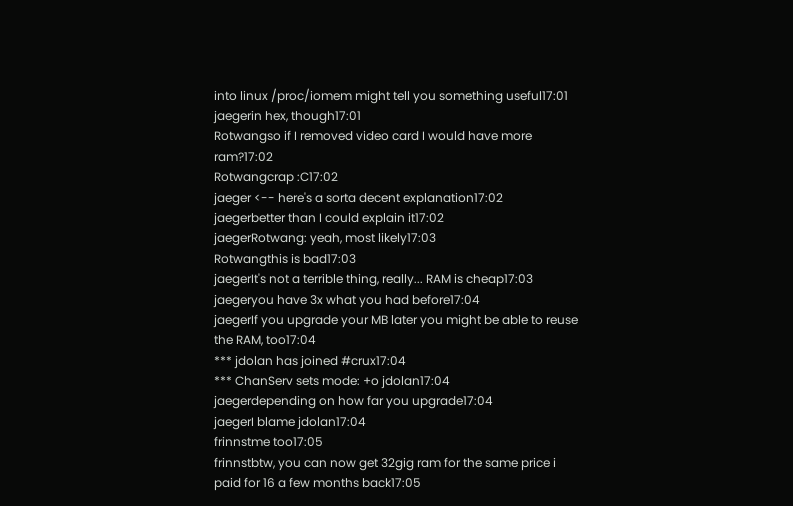into linux /proc/iomem might tell you something useful17:01
jaegerin hex, though17:01
Rotwangso if I removed video card I would have more ram?17:02
Rotwangcrap :C17:02
jaeger <-- here's a sorta decent explanation17:02
jaegerbetter than I could explain it17:02
jaegerRotwang: yeah, most likely17:03
Rotwangthis is bad17:03
jaegerIt's not a terrible thing, really... RAM is cheap17:03
jaegeryou have 3x what you had before17:04
jaegerIf you upgrade your MB later you might be able to reuse the RAM, too17:04
*** jdolan has joined #crux17:04
*** ChanServ sets mode: +o jdolan17:04
jaegerdepending on how far you upgrade17:04
jaegerI blame jdolan17:04
frinnstme too17:05
frinnstbtw, you can now get 32gig ram for the same price i paid for 16 a few months back17:05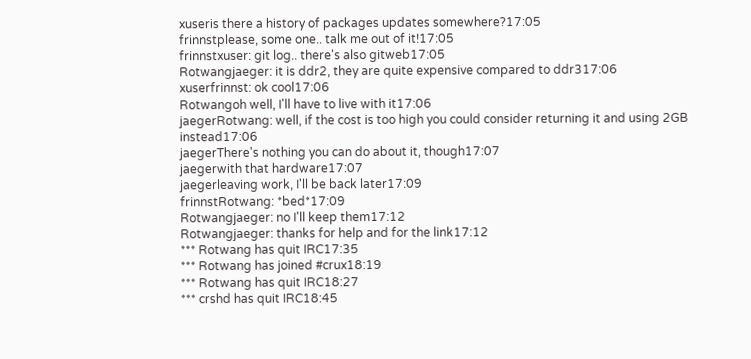xuseris there a history of packages updates somewhere?17:05
frinnstplease, some one.. talk me out of it!17:05
frinnstxuser: git log.. there's also gitweb17:05
Rotwangjaeger: it is ddr2, they are quite expensive compared to ddr317:06
xuserfrinnst: ok cool17:06
Rotwangoh well, I'll have to live with it17:06
jaegerRotwang: well, if the cost is too high you could consider returning it and using 2GB instead17:06
jaegerThere's nothing you can do about it, though17:07
jaegerwith that hardware17:07
jaegerleaving work, I'll be back later17:09
frinnstRotwang: *bed*17:09
Rotwangjaeger: no I'll keep them17:12
Rotwangjaeger: thanks for help and for the link17:12
*** Rotwang has quit IRC17:35
*** Rotwang has joined #crux18:19
*** Rotwang has quit IRC18:27
*** crshd has quit IRC18:45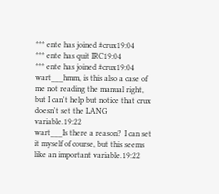*** ente has joined #crux19:04
*** ente has quit IRC19:04
*** ente has joined #crux19:04
wart___hmm, is this also a case of me not reading the manual right, but I can't help but notice that crux doesn't set the LANG variable.19:22
wart___Is there a reason?  I can set it myself of course, but this seems like an important variable.19:22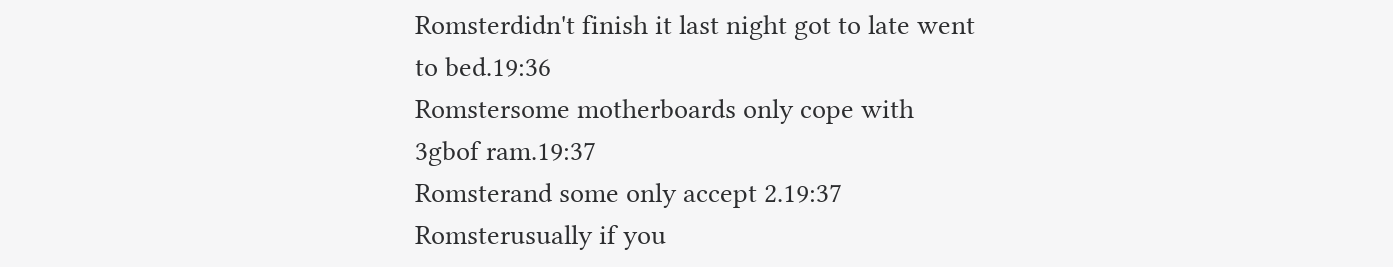Romsterdidn't finish it last night got to late went to bed.19:36
Romstersome motherboards only cope with 3gbof ram.19:37
Romsterand some only accept 2.19:37
Romsterusually if you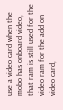use a video card when the mobo has onboard video, that ram is still used for the video ram for the add on video card,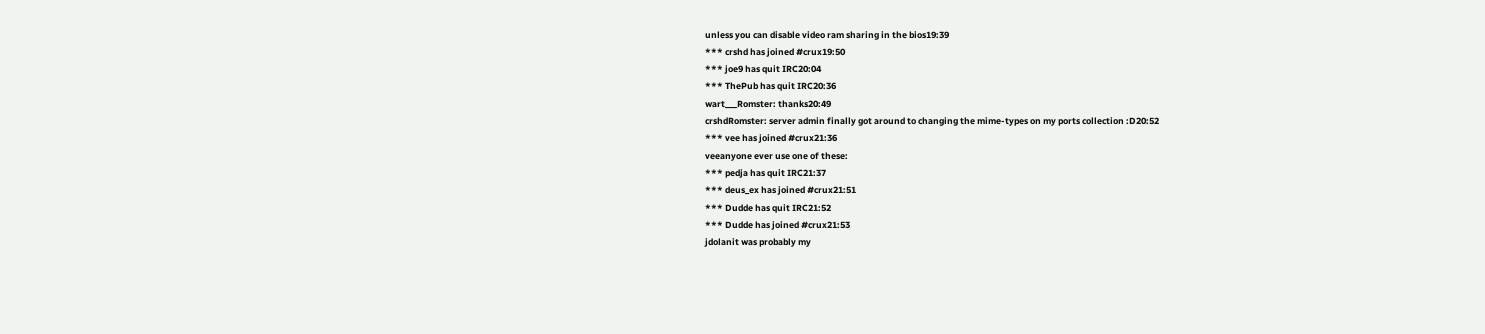unless you can disable video ram sharing in the bios19:39
*** crshd has joined #crux19:50
*** joe9 has quit IRC20:04
*** ThePub has quit IRC20:36
wart___Romster: thanks20:49
crshdRomster: server admin finally got around to changing the mime-types on my ports collection :D20:52
*** vee has joined #crux21:36
veeanyone ever use one of these:
*** pedja has quit IRC21:37
*** deus_ex has joined #crux21:51
*** Dudde has quit IRC21:52
*** Dudde has joined #crux21:53
jdolanit was probably my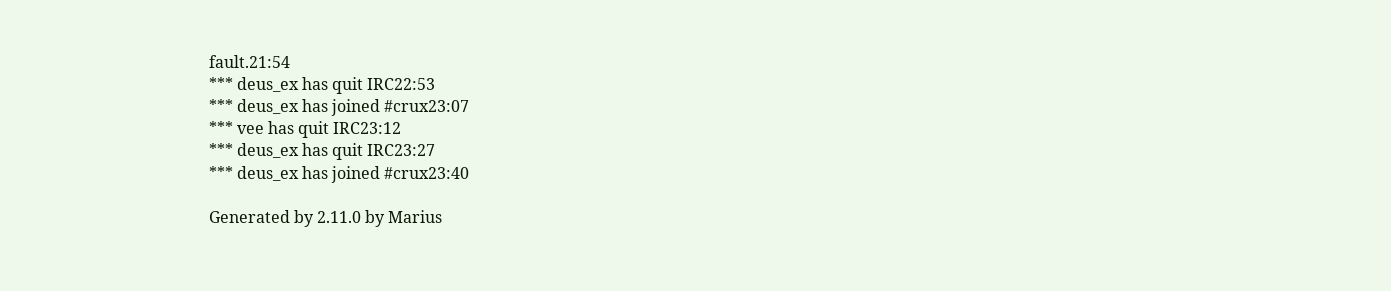fault.21:54
*** deus_ex has quit IRC22:53
*** deus_ex has joined #crux23:07
*** vee has quit IRC23:12
*** deus_ex has quit IRC23:27
*** deus_ex has joined #crux23:40

Generated by 2.11.0 by Marius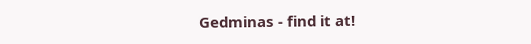Gedminas - find it at!